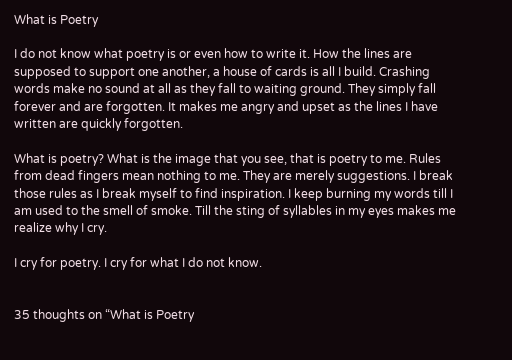What is Poetry

I do not know what poetry is or even how to write it. How the lines are supposed to support one another, a house of cards is all I build. Crashing words make no sound at all as they fall to waiting ground. They simply fall forever and are forgotten. It makes me angry and upset as the lines I have written are quickly forgotten.

What is poetry? What is the image that you see, that is poetry to me. Rules from dead fingers mean nothing to me. They are merely suggestions. I break those rules as I break myself to find inspiration. I keep burning my words till I am used to the smell of smoke. Till the sting of syllables in my eyes makes me realize why I cry.

I cry for poetry. I cry for what I do not know.


35 thoughts on “What is Poetry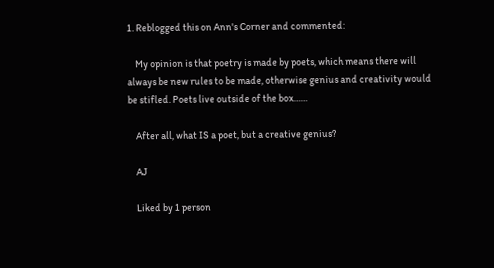1. Reblogged this on Ann's Corner and commented:

    My opinion is that poetry is made by poets, which means there will always be new rules to be made, otherwise genius and creativity would be stifled. Poets live outside of the box……

    After all, what IS a poet, but a creative genius?

    AJ

    Liked by 1 person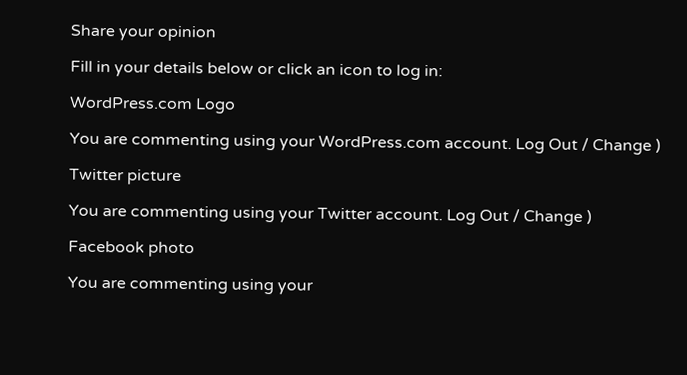Share your opinion

Fill in your details below or click an icon to log in:

WordPress.com Logo

You are commenting using your WordPress.com account. Log Out / Change )

Twitter picture

You are commenting using your Twitter account. Log Out / Change )

Facebook photo

You are commenting using your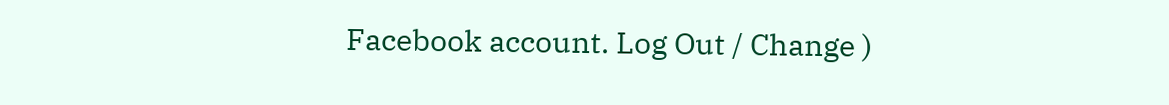Facebook account. Log Out / Change )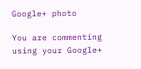Google+ photo

You are commenting using your Google+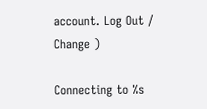account. Log Out / Change )

Connecting to %s